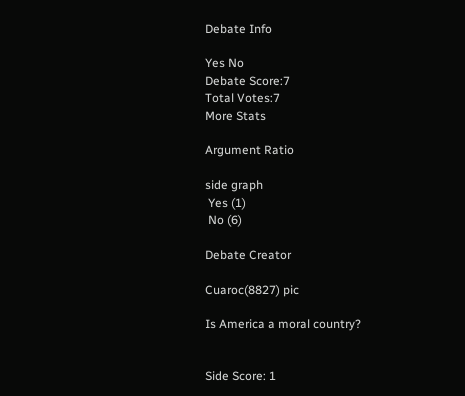Debate Info

Yes No
Debate Score:7
Total Votes:7
More Stats

Argument Ratio

side graph
 Yes (1)
 No (6)

Debate Creator

Cuaroc(8827) pic

Is America a moral country?


Side Score: 1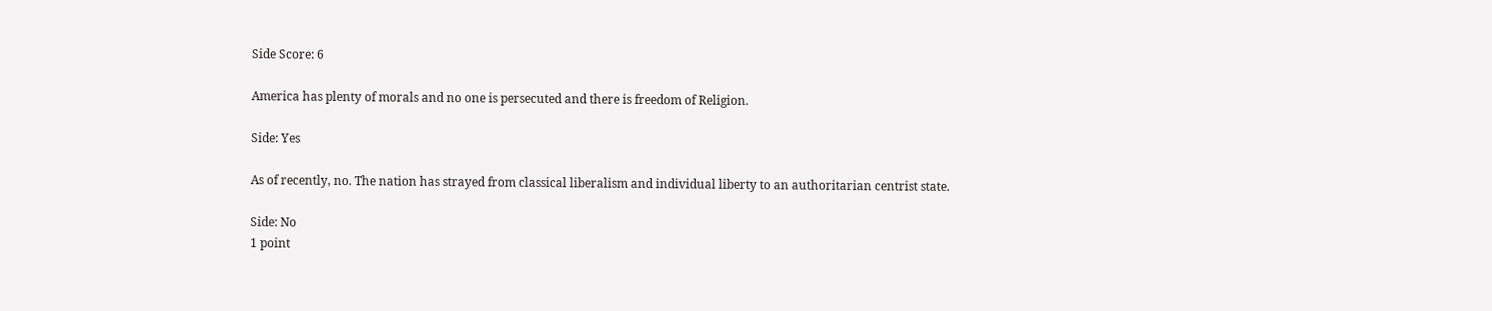Side Score: 6

America has plenty of morals and no one is persecuted and there is freedom of Religion.

Side: Yes

As of recently, no. The nation has strayed from classical liberalism and individual liberty to an authoritarian centrist state.

Side: No
1 point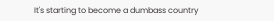It's starting to become a dumbass country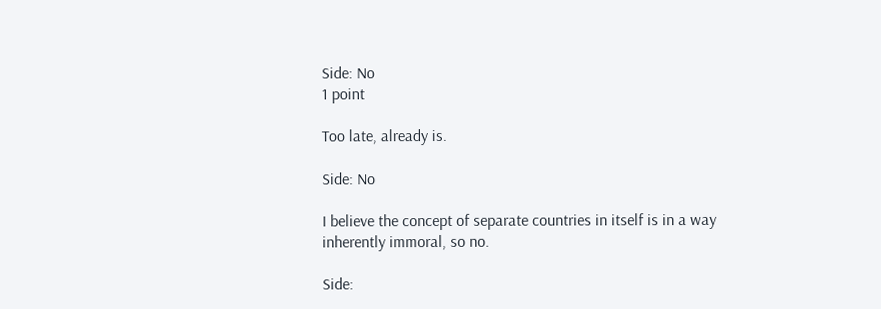Side: No
1 point

Too late, already is.

Side: No

I believe the concept of separate countries in itself is in a way inherently immoral, so no.

Side: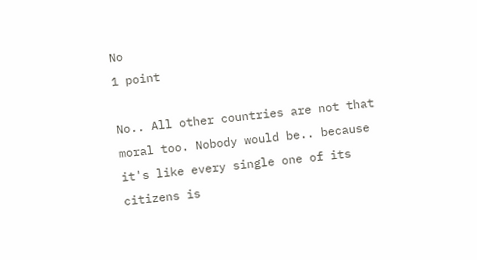No
1 point

No.. All other countries are not that moral too. Nobody would be.. because it's like every single one of its citizens is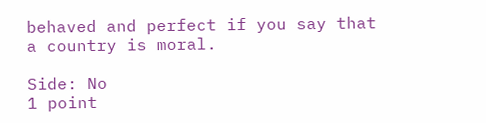behaved and perfect if you say that a country is moral.

Side: No
1 point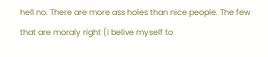hell no. There are more ass holes than nice people. The few that are moraly right (i belive myself to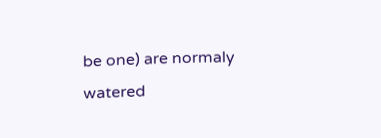be one) are normaly watered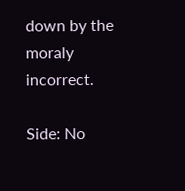down by the moraly incorrect.

Side: No